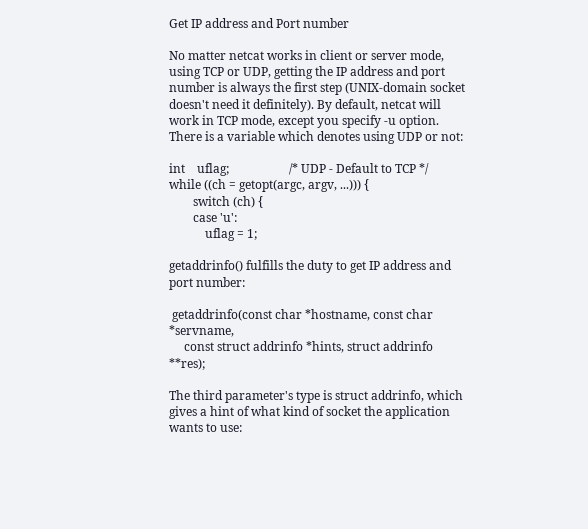Get IP address and Port number

No matter netcat works in client or server mode, using TCP or UDP, getting the IP address and port number is always the first step (UNIX-domain socket doesn't need it definitely). By default, netcat will work in TCP mode, except you specify -u option. There is a variable which denotes using UDP or not:

int    uflag;                    /* UDP - Default to TCP */
while ((ch = getopt(argc, argv, ...))) {
        switch (ch) {
        case 'u':
            uflag = 1;

getaddrinfo() fulfills the duty to get IP address and port number:

 getaddrinfo(const char *hostname, const char *servname,
     const struct addrinfo *hints, struct addrinfo **res);

The third parameter's type is struct addrinfo, which gives a hint of what kind of socket the application wants to use: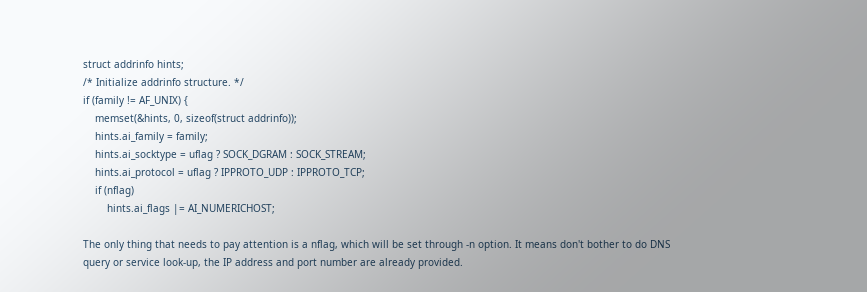struct addrinfo hints;
/* Initialize addrinfo structure. */
if (family != AF_UNIX) {
    memset(&hints, 0, sizeof(struct addrinfo));
    hints.ai_family = family;
    hints.ai_socktype = uflag ? SOCK_DGRAM : SOCK_STREAM;
    hints.ai_protocol = uflag ? IPPROTO_UDP : IPPROTO_TCP;
    if (nflag)
        hints.ai_flags |= AI_NUMERICHOST;

The only thing that needs to pay attention is a nflag, which will be set through -n option. It means don't bother to do DNS query or service look-up, the IP address and port number are already provided.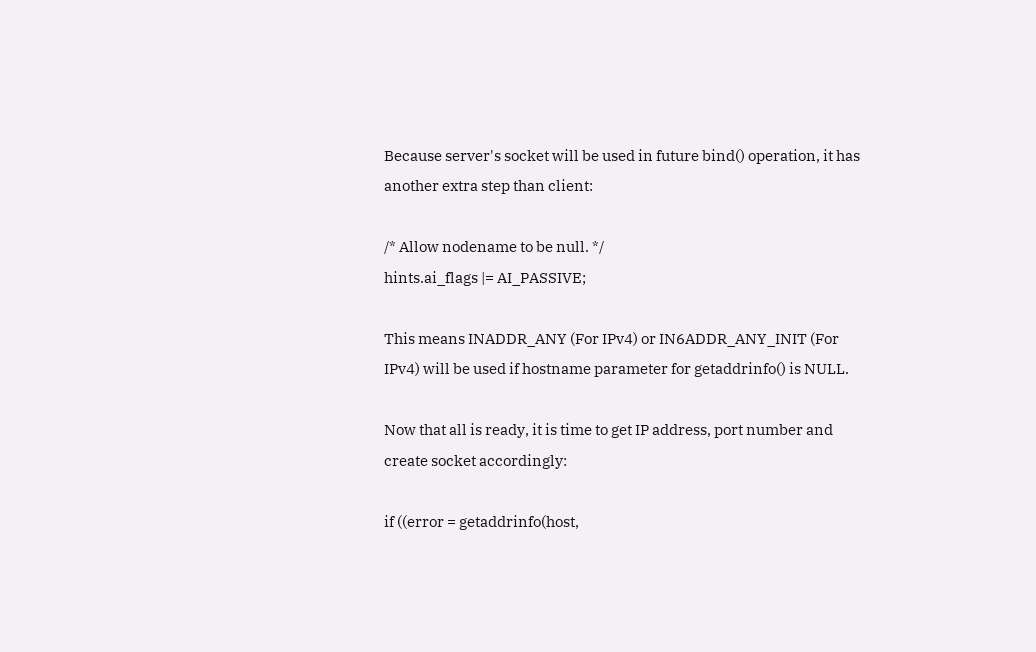Because server's socket will be used in future bind() operation, it has another extra step than client:

/* Allow nodename to be null. */
hints.ai_flags |= AI_PASSIVE;

This means INADDR_ANY (For IPv4) or IN6ADDR_ANY_INIT (For IPv4) will be used if hostname parameter for getaddrinfo() is NULL.

Now that all is ready, it is time to get IP address, port number and create socket accordingly:

if ((error = getaddrinfo(host,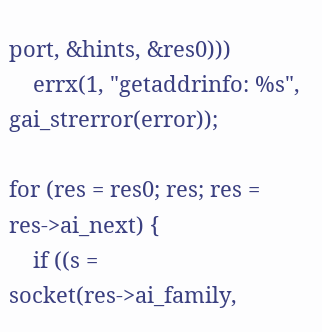port, &hints, &res0)))
    errx(1, "getaddrinfo: %s", gai_strerror(error));

for (res = res0; res; res = res->ai_next) {
    if ((s = socket(res->ai_family,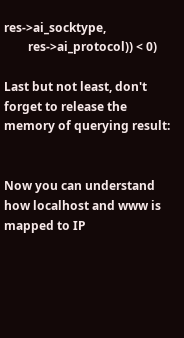res->ai_socktype,
        res->ai_protocol)) < 0)

Last but not least, don't forget to release the memory of querying result:


Now you can understand how localhost and www is mapped to IP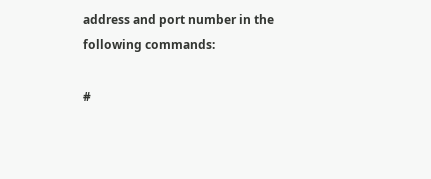address and port number in the following commands:

#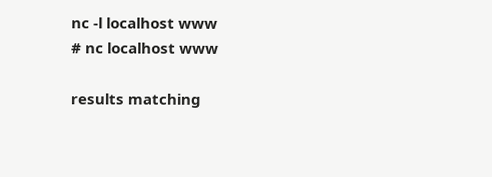nc -l localhost www
# nc localhost www

results matching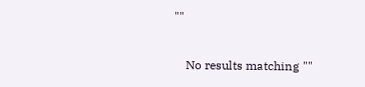""

    No results matching ""